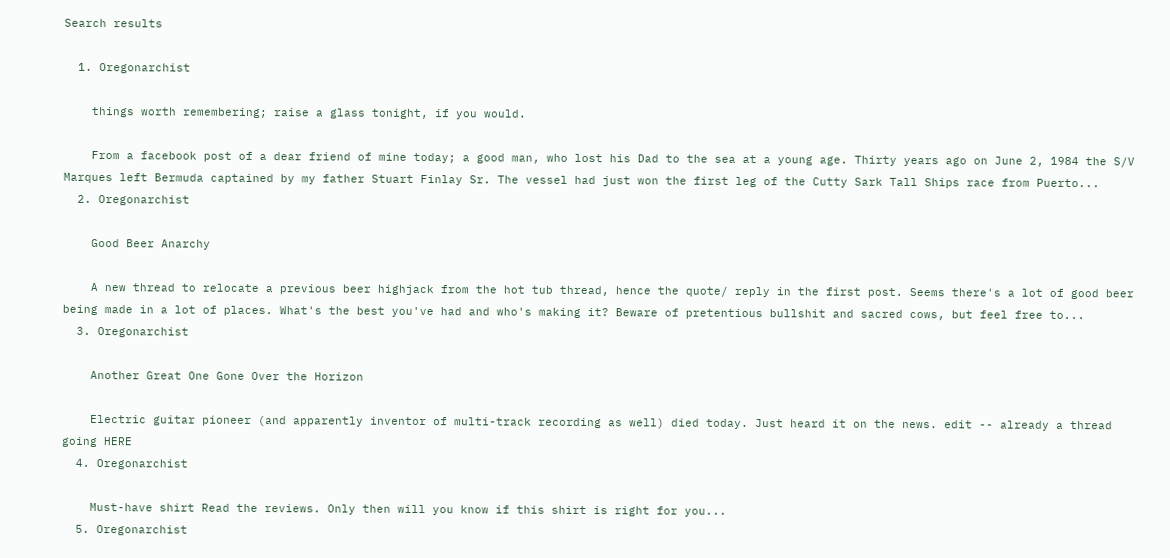Search results

  1. Oregonarchist

    things worth remembering; raise a glass tonight, if you would.

    From a facebook post of a dear friend of mine today; a good man, who lost his Dad to the sea at a young age. Thirty years ago on June 2, 1984 the S/V Marques left Bermuda captained by my father Stuart Finlay Sr. The vessel had just won the first leg of the Cutty Sark Tall Ships race from Puerto...
  2. Oregonarchist

    Good Beer Anarchy

    A new thread to relocate a previous beer highjack from the hot tub thread, hence the quote/ reply in the first post. Seems there's a lot of good beer being made in a lot of places. What's the best you've had and who's making it? Beware of pretentious bullshit and sacred cows, but feel free to...
  3. Oregonarchist

    Another Great One Gone Over the Horizon

    Electric guitar pioneer (and apparently inventor of multi-track recording as well) died today. Just heard it on the news. edit -- already a thread going HERE
  4. Oregonarchist

    Must-have shirt Read the reviews. Only then will you know if this shirt is right for you...
  5. Oregonarchist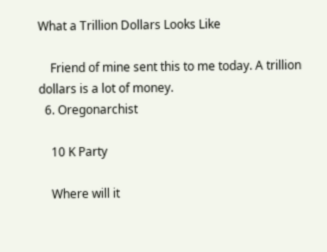What a Trillion Dollars Looks Like

    Friend of mine sent this to me today. A trillion dollars is a lot of money.
  6. Oregonarchist

    10 K Party

    Where will it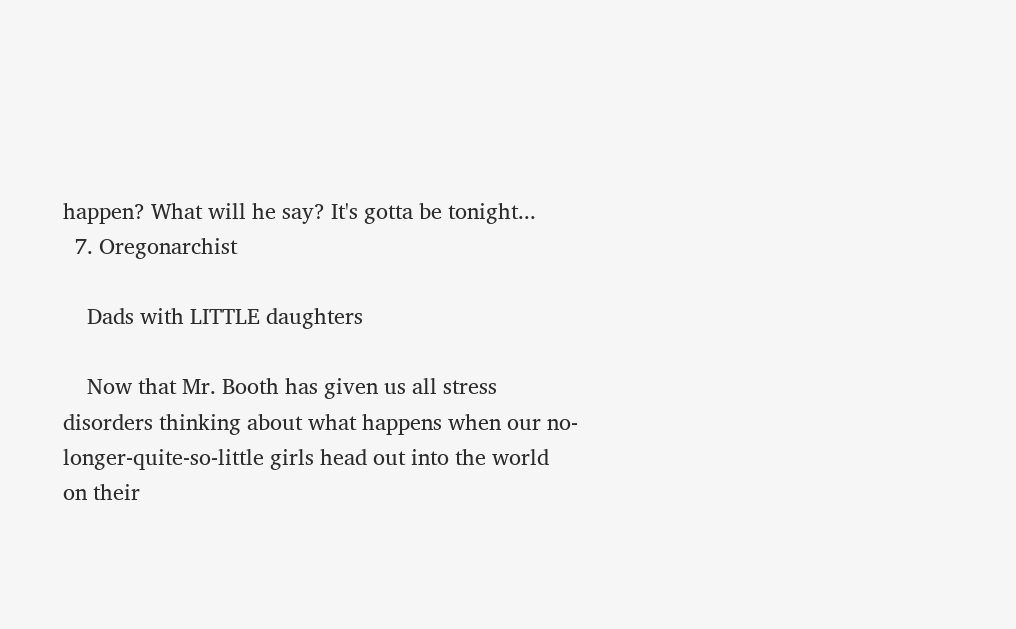happen? What will he say? It's gotta be tonight...
  7. Oregonarchist

    Dads with LITTLE daughters

    Now that Mr. Booth has given us all stress disorders thinking about what happens when our no-longer-quite-so-little girls head out into the world on their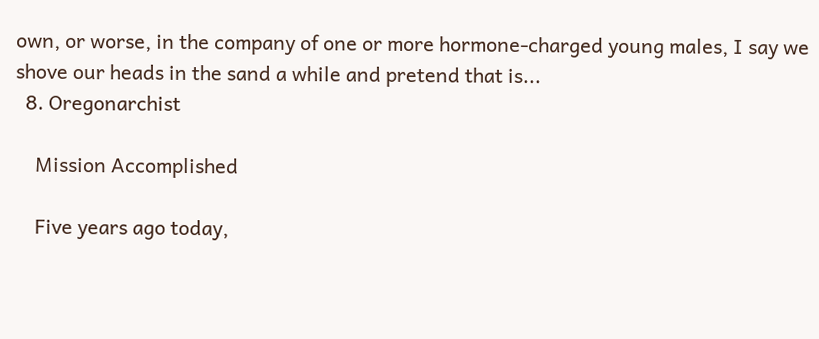own, or worse, in the company of one or more hormone-charged young males, I say we shove our heads in the sand a while and pretend that is...
  8. Oregonarchist

    Mission Accomplished

    Five years ago today,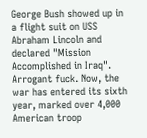George Bush showed up in a flight suit on USS Abraham Lincoln and declared "Mission Accomplished in Iraq". Arrogant fuck. Now, the war has entered its sixth year, marked over 4,000 American troop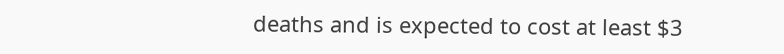deaths and is expected to cost at least $3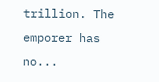trillion. The emporer has no...